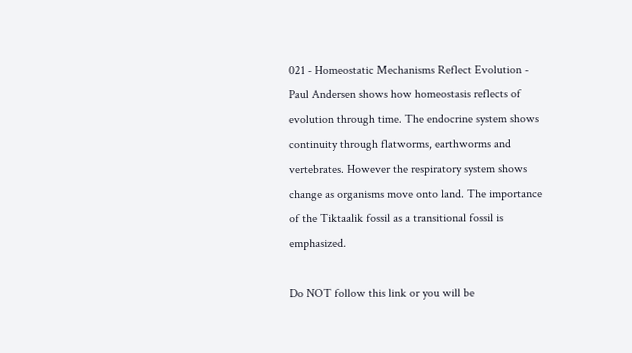021 - Homeostatic Mechanisms Reflect Evolution - Paul Andersen shows how homeostasis reflects of evolution through time. The endocrine system shows continuity through flatworms, earthworms and vertebrates. However the respiratory system shows change as organisms move onto land. The importance of the Tiktaalik fossil as a transitional fossil is emphasized.

Do NOT follow this link or you will be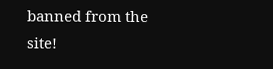banned from the site!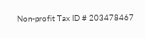Non-profit Tax ID # 203478467